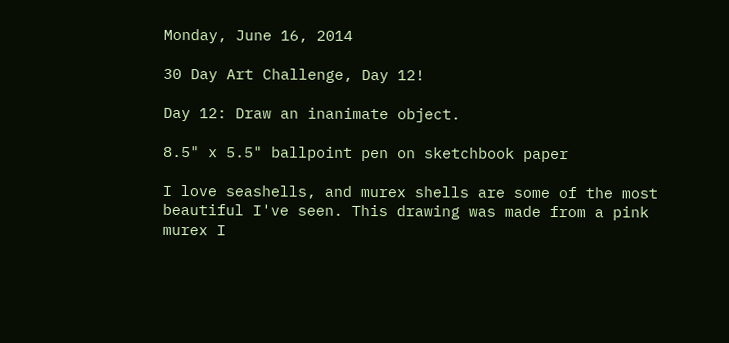Monday, June 16, 2014

30 Day Art Challenge, Day 12!

Day 12: Draw an inanimate object.

8.5" x 5.5" ballpoint pen on sketchbook paper

I love seashells, and murex shells are some of the most beautiful I've seen. This drawing was made from a pink murex I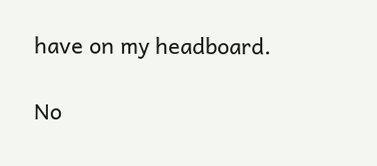have on my headboard.

No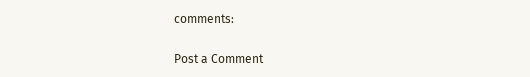comments:

Post a Comment